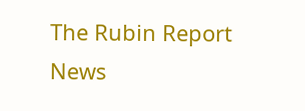The Rubin Report
News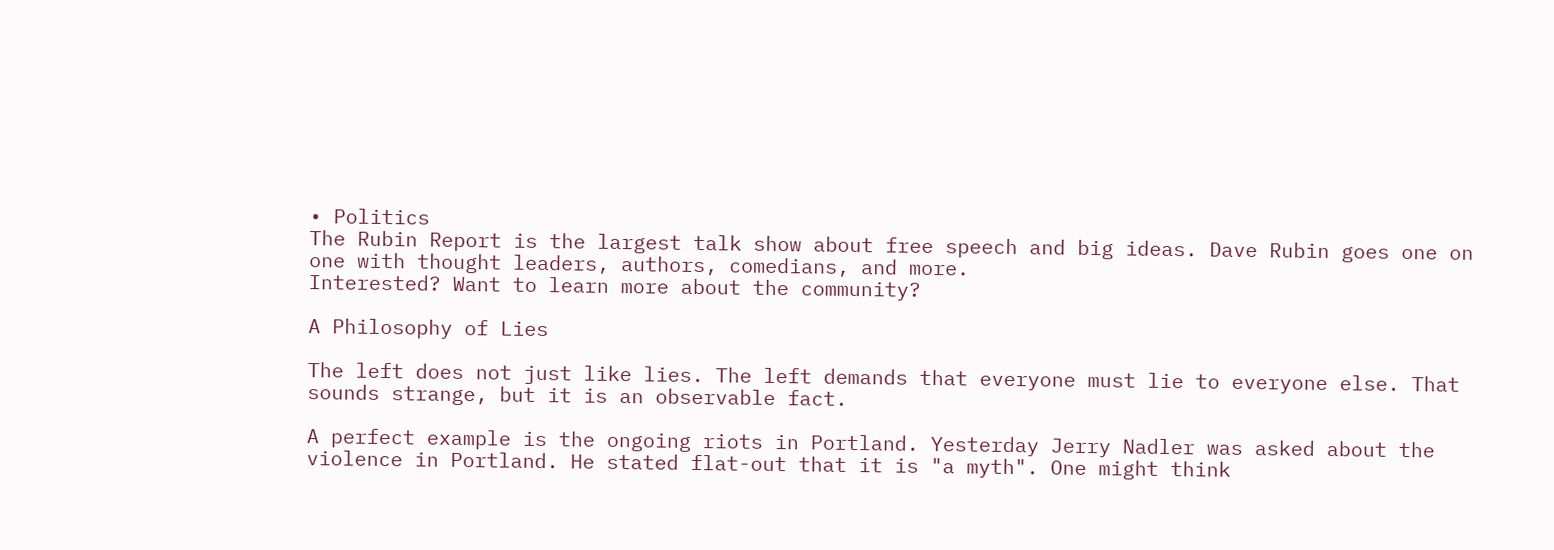• Politics
The Rubin Report is the largest talk show about free speech and big ideas. Dave Rubin goes one on one with thought leaders, authors, comedians, and more.
Interested? Want to learn more about the community?

A Philosophy of Lies

The left does not just like lies. The left demands that everyone must lie to everyone else. That sounds strange, but it is an observable fact.

A perfect example is the ongoing riots in Portland. Yesterday Jerry Nadler was asked about the violence in Portland. He stated flat-out that it is "a myth". One might think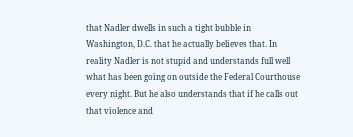that Nadler dwells in such a tight bubble in Washington, D.C. that he actually believes that. In reality Nadler is not stupid and understands full well what has been going on outside the Federal Courthouse every night. But he also understands that if he calls out that violence and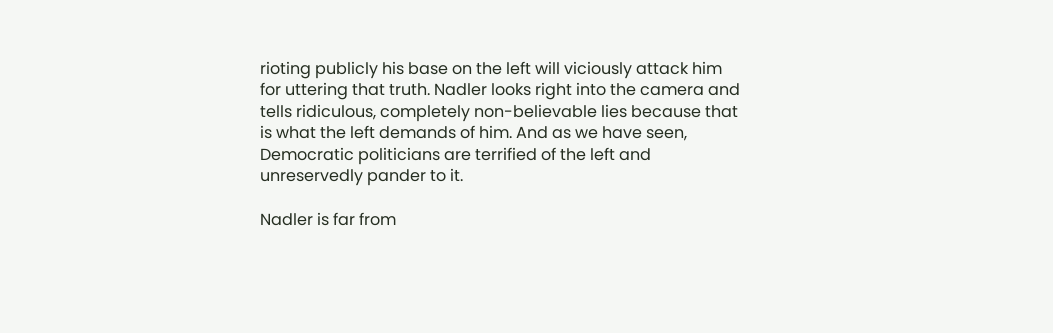rioting publicly his base on the left will viciously attack him for uttering that truth. Nadler looks right into the camera and tells ridiculous, completely non-believable lies because that is what the left demands of him. And as we have seen, Democratic politicians are terrified of the left and unreservedly pander to it.

Nadler is far from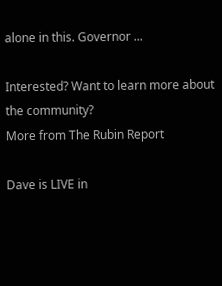alone in this. Governor ...

Interested? Want to learn more about the community?
More from The Rubin Report

Dave is LIVE in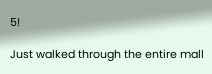5!

Just walked through the entire mall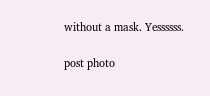without a mask. Yessssss.

post photo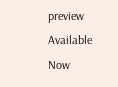preview
Available Now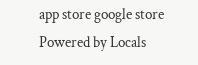app store google store
Powered by Locals